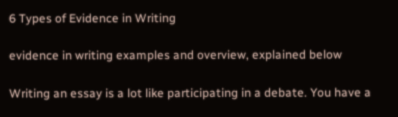6 Types of Evidence in Writing

evidence in writing examples and overview, explained below

Writing an essay is a lot like participating in a debate. You have a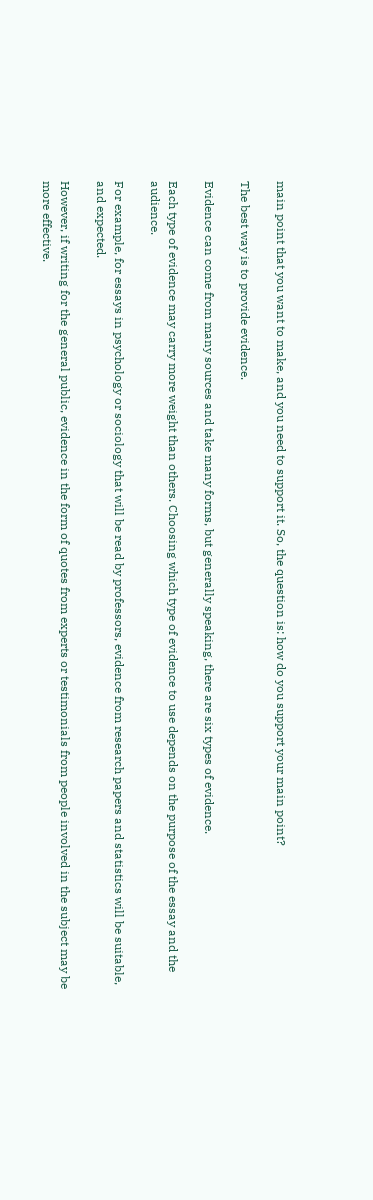main point that you want to make, and you need to support it. So, the question is: how do you support your main point?

The best way is to provide evidence.

Evidence can come from many sources and take many forms, but generally speaking, there are six types of evidence.

Each type of evidence may carry more weight than others. Choosing which type of evidence to use depends on the purpose of the essay and the audience.

For example, for essays in psychology or sociology that will be read by professors, evidence from research papers and statistics will be suitable, and expected.

However, if writing for the general public, evidence in the form of quotes from experts or testimonials from people involved in the subject may be more effective.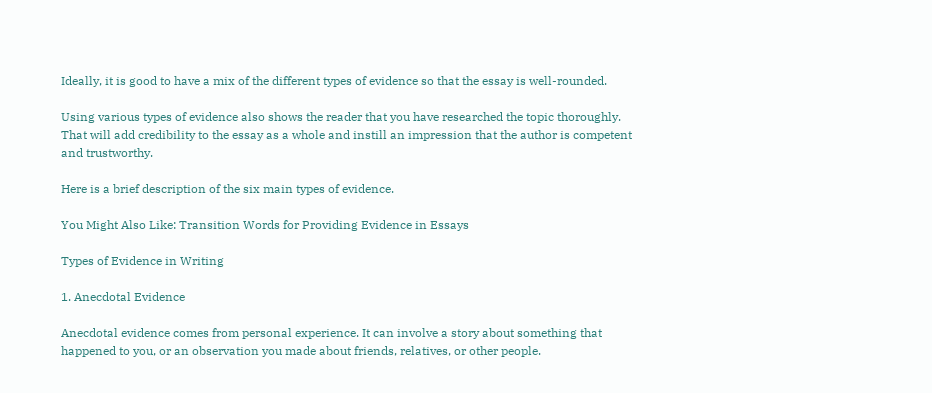Ideally, it is good to have a mix of the different types of evidence so that the essay is well-rounded.

Using various types of evidence also shows the reader that you have researched the topic thoroughly. That will add credibility to the essay as a whole and instill an impression that the author is competent and trustworthy.

Here is a brief description of the six main types of evidence.

You Might Also Like: Transition Words for Providing Evidence in Essays

Types of Evidence in Writing

1. Anecdotal Evidence

Anecdotal evidence comes from personal experience. It can involve a story about something that happened to you, or an observation you made about friends, relatives, or other people.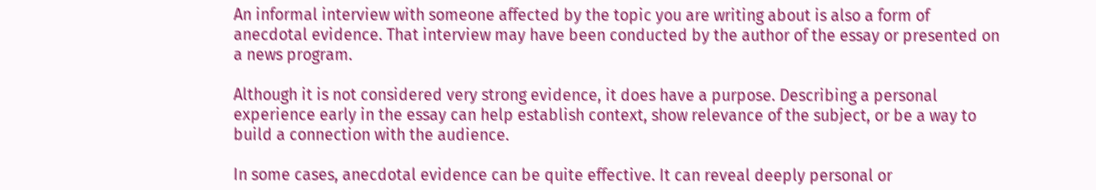An informal interview with someone affected by the topic you are writing about is also a form of anecdotal evidence. That interview may have been conducted by the author of the essay or presented on a news program.

Although it is not considered very strong evidence, it does have a purpose. Describing a personal experience early in the essay can help establish context, show relevance of the subject, or be a way to build a connection with the audience.

In some cases, anecdotal evidence can be quite effective. It can reveal deeply personal or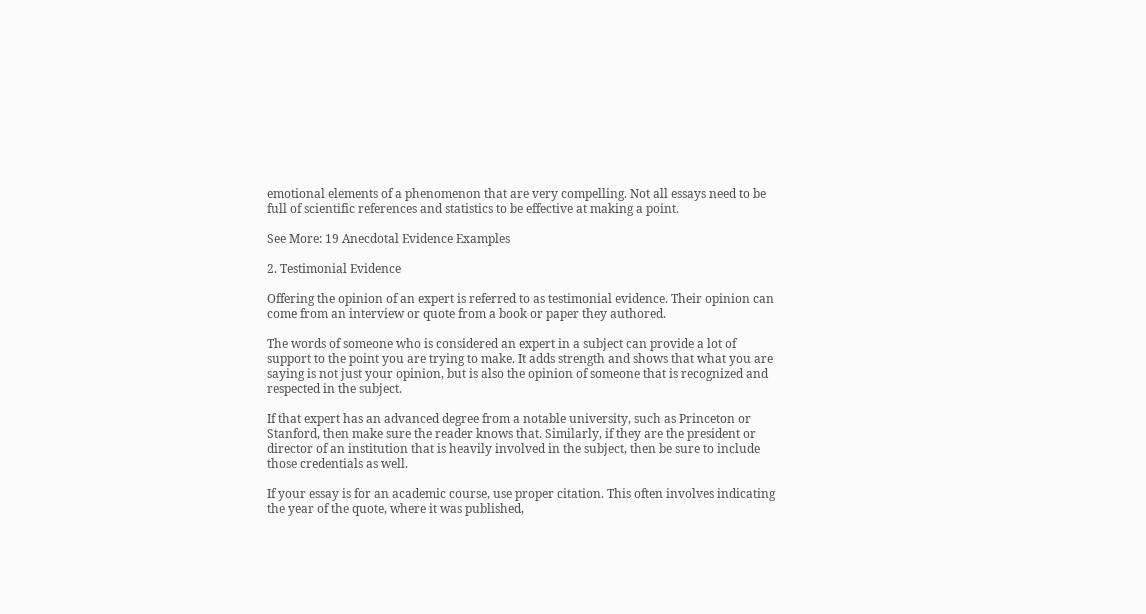emotional elements of a phenomenon that are very compelling. Not all essays need to be full of scientific references and statistics to be effective at making a point.

See More: 19 Anecdotal Evidence Examples

2. Testimonial Evidence

Offering the opinion of an expert is referred to as testimonial evidence. Their opinion can come from an interview or quote from a book or paper they authored.

The words of someone who is considered an expert in a subject can provide a lot of support to the point you are trying to make. It adds strength and shows that what you are saying is not just your opinion, but is also the opinion of someone that is recognized and respected in the subject.

If that expert has an advanced degree from a notable university, such as Princeton or Stanford, then make sure the reader knows that. Similarly, if they are the president or director of an institution that is heavily involved in the subject, then be sure to include those credentials as well.

If your essay is for an academic course, use proper citation. This often involves indicating the year of the quote, where it was published,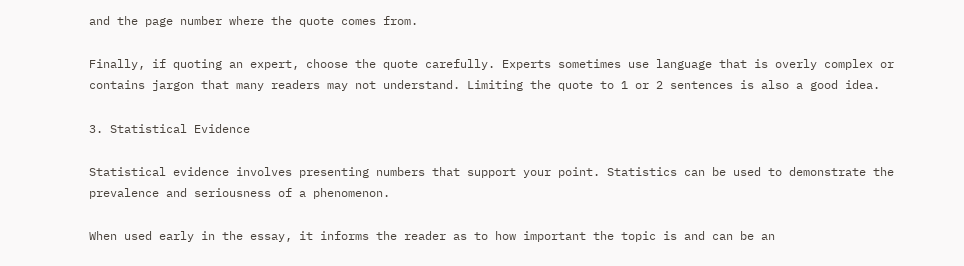and the page number where the quote comes from.

Finally, if quoting an expert, choose the quote carefully. Experts sometimes use language that is overly complex or contains jargon that many readers may not understand. Limiting the quote to 1 or 2 sentences is also a good idea.

3. Statistical Evidence

Statistical evidence involves presenting numbers that support your point. Statistics can be used to demonstrate the prevalence and seriousness of a phenomenon.

When used early in the essay, it informs the reader as to how important the topic is and can be an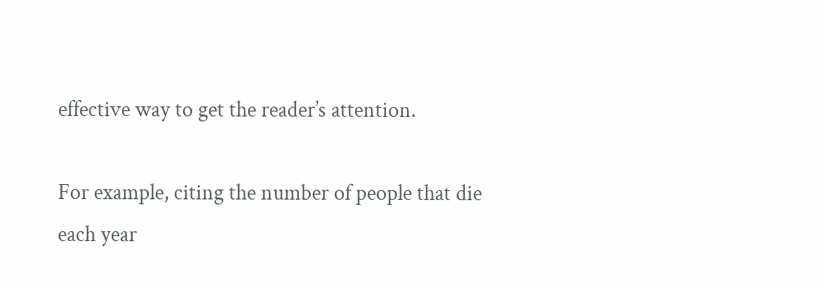effective way to get the reader’s attention.

For example, citing the number of people that die each year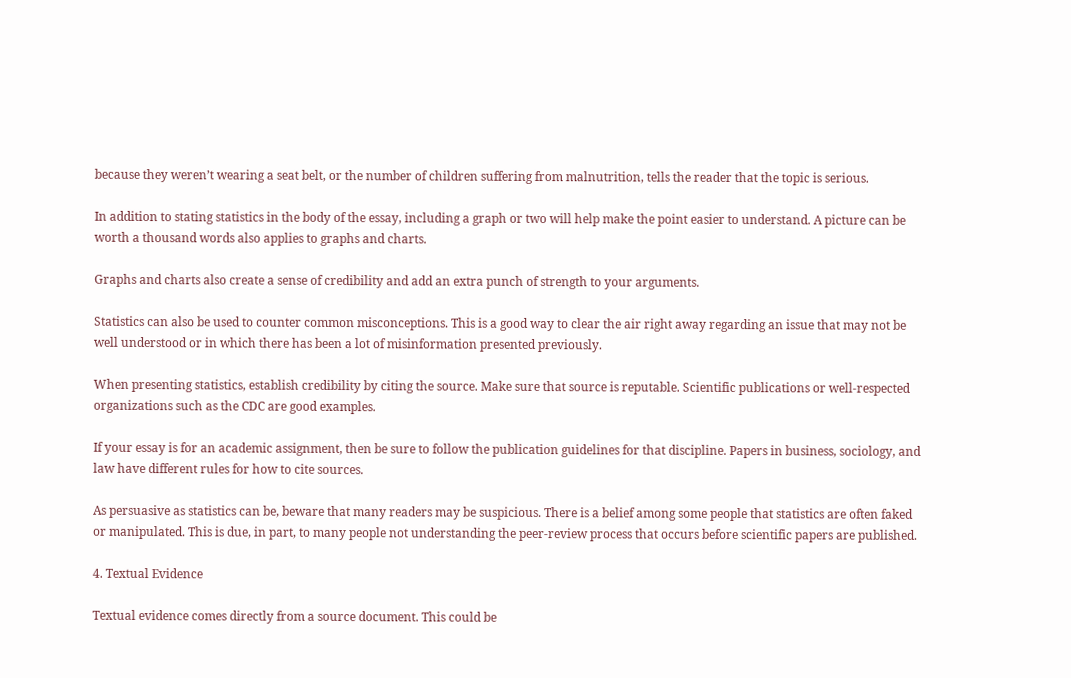because they weren’t wearing a seat belt, or the number of children suffering from malnutrition, tells the reader that the topic is serious.

In addition to stating statistics in the body of the essay, including a graph or two will help make the point easier to understand. A picture can be worth a thousand words also applies to graphs and charts.

Graphs and charts also create a sense of credibility and add an extra punch of strength to your arguments.

Statistics can also be used to counter common misconceptions. This is a good way to clear the air right away regarding an issue that may not be well understood or in which there has been a lot of misinformation presented previously.

When presenting statistics, establish credibility by citing the source. Make sure that source is reputable. Scientific publications or well-respected organizations such as the CDC are good examples.

If your essay is for an academic assignment, then be sure to follow the publication guidelines for that discipline. Papers in business, sociology, and law have different rules for how to cite sources.

As persuasive as statistics can be, beware that many readers may be suspicious. There is a belief among some people that statistics are often faked or manipulated. This is due, in part, to many people not understanding the peer-review process that occurs before scientific papers are published.

4. Textual Evidence

Textual evidence comes directly from a source document. This could be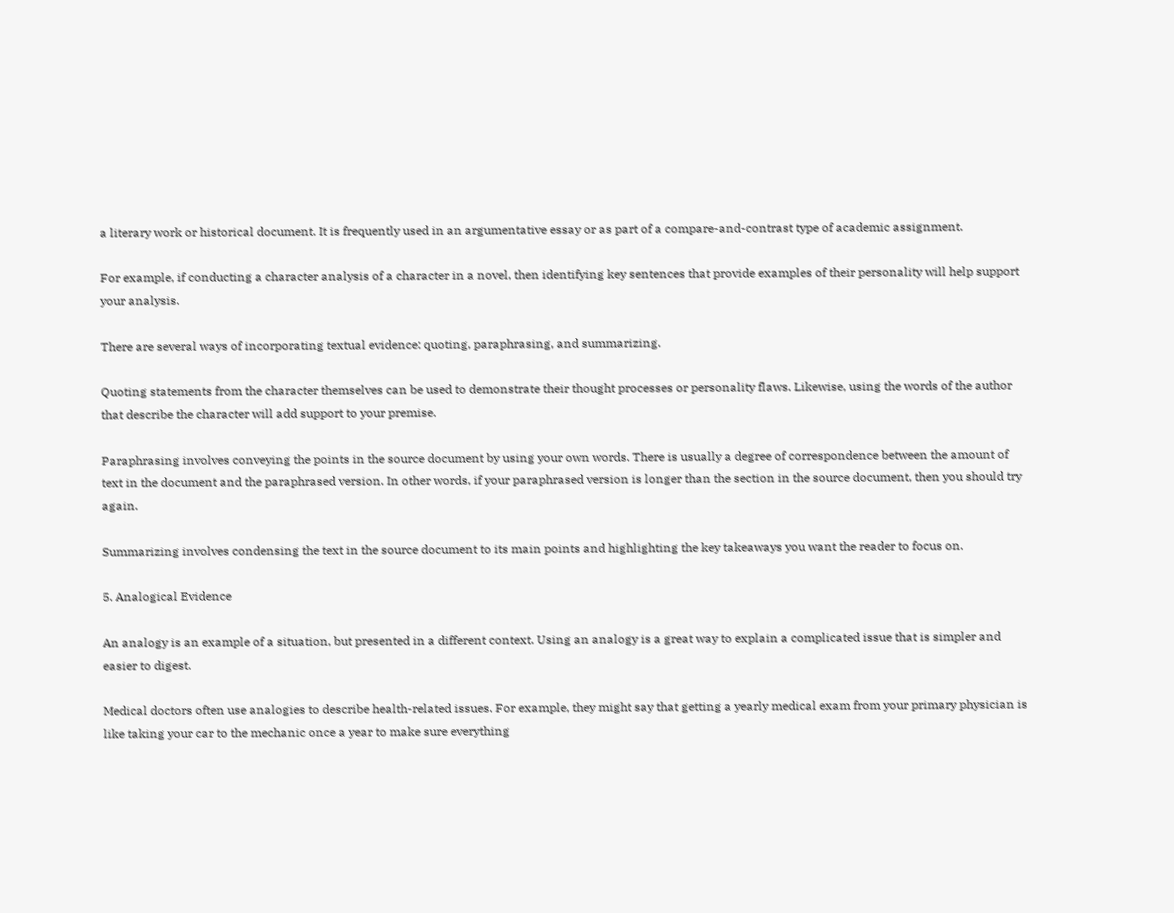a literary work or historical document. It is frequently used in an argumentative essay or as part of a compare-and-contrast type of academic assignment.

For example, if conducting a character analysis of a character in a novel, then identifying key sentences that provide examples of their personality will help support your analysis.

There are several ways of incorporating textual evidence: quoting, paraphrasing, and summarizing.

Quoting statements from the character themselves can be used to demonstrate their thought processes or personality flaws. Likewise, using the words of the author that describe the character will add support to your premise.

Paraphrasing involves conveying the points in the source document by using your own words. There is usually a degree of correspondence between the amount of text in the document and the paraphrased version. In other words, if your paraphrased version is longer than the section in the source document, then you should try again.

Summarizing involves condensing the text in the source document to its main points and highlighting the key takeaways you want the reader to focus on.

5. Analogical Evidence

An analogy is an example of a situation, but presented in a different context. Using an analogy is a great way to explain a complicated issue that is simpler and easier to digest.

Medical doctors often use analogies to describe health-related issues. For example, they might say that getting a yearly medical exam from your primary physician is like taking your car to the mechanic once a year to make sure everything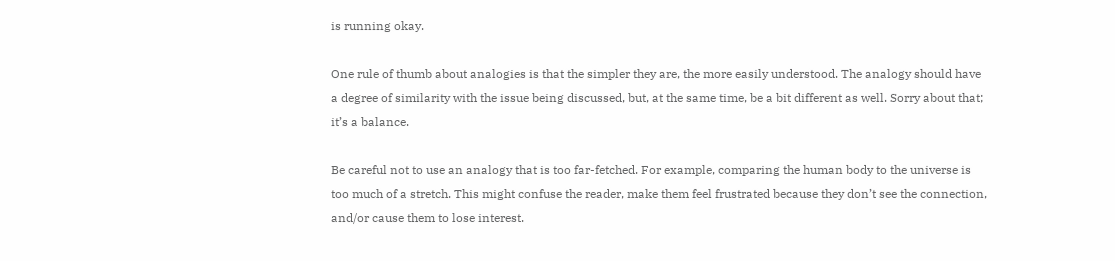is running okay.

One rule of thumb about analogies is that the simpler they are, the more easily understood. The analogy should have a degree of similarity with the issue being discussed, but, at the same time, be a bit different as well. Sorry about that; it’s a balance.

Be careful not to use an analogy that is too far-fetched. For example, comparing the human body to the universe is too much of a stretch. This might confuse the reader, make them feel frustrated because they don’t see the connection, and/or cause them to lose interest.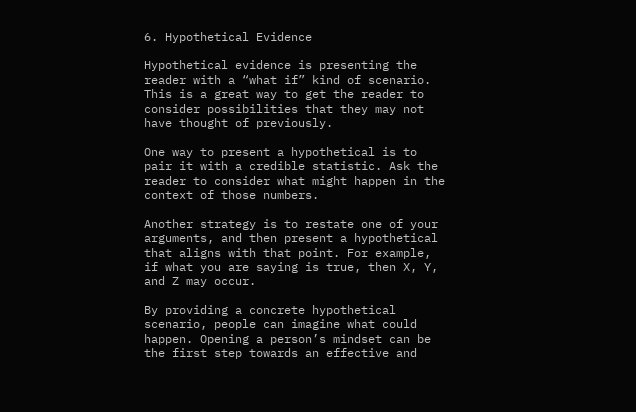6. Hypothetical Evidence

Hypothetical evidence is presenting the reader with a “what if” kind of scenario. This is a great way to get the reader to consider possibilities that they may not have thought of previously.

One way to present a hypothetical is to pair it with a credible statistic. Ask the reader to consider what might happen in the context of those numbers.

Another strategy is to restate one of your arguments, and then present a hypothetical that aligns with that point. For example, if what you are saying is true, then X, Y, and Z may occur.

By providing a concrete hypothetical scenario, people can imagine what could happen. Opening a person’s mindset can be the first step towards an effective and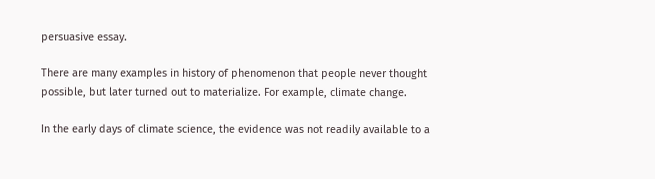persuasive essay.

There are many examples in history of phenomenon that people never thought possible, but later turned out to materialize. For example, climate change.

In the early days of climate science, the evidence was not readily available to a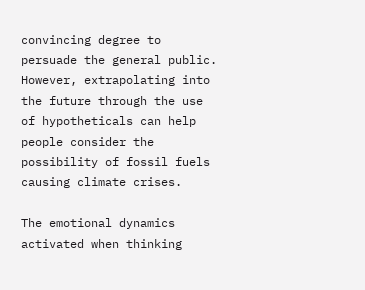convincing degree to persuade the general public. However, extrapolating into the future through the use of hypotheticals can help people consider the possibility of fossil fuels causing climate crises.

The emotional dynamics activated when thinking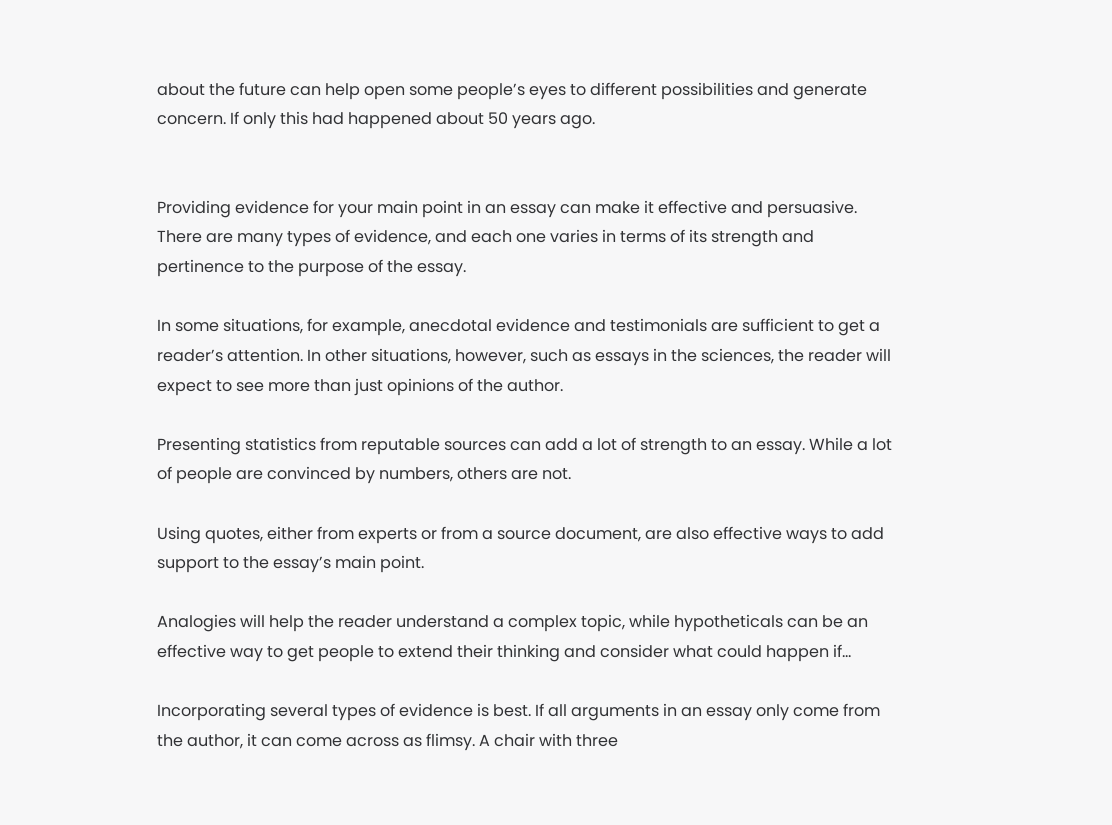about the future can help open some people’s eyes to different possibilities and generate concern. If only this had happened about 50 years ago.


Providing evidence for your main point in an essay can make it effective and persuasive. There are many types of evidence, and each one varies in terms of its strength and pertinence to the purpose of the essay.

In some situations, for example, anecdotal evidence and testimonials are sufficient to get a reader’s attention. In other situations, however, such as essays in the sciences, the reader will expect to see more than just opinions of the author.

Presenting statistics from reputable sources can add a lot of strength to an essay. While a lot of people are convinced by numbers, others are not.

Using quotes, either from experts or from a source document, are also effective ways to add support to the essay’s main point.

Analogies will help the reader understand a complex topic, while hypotheticals can be an effective way to get people to extend their thinking and consider what could happen if…

Incorporating several types of evidence is best. If all arguments in an essay only come from the author, it can come across as flimsy. A chair with three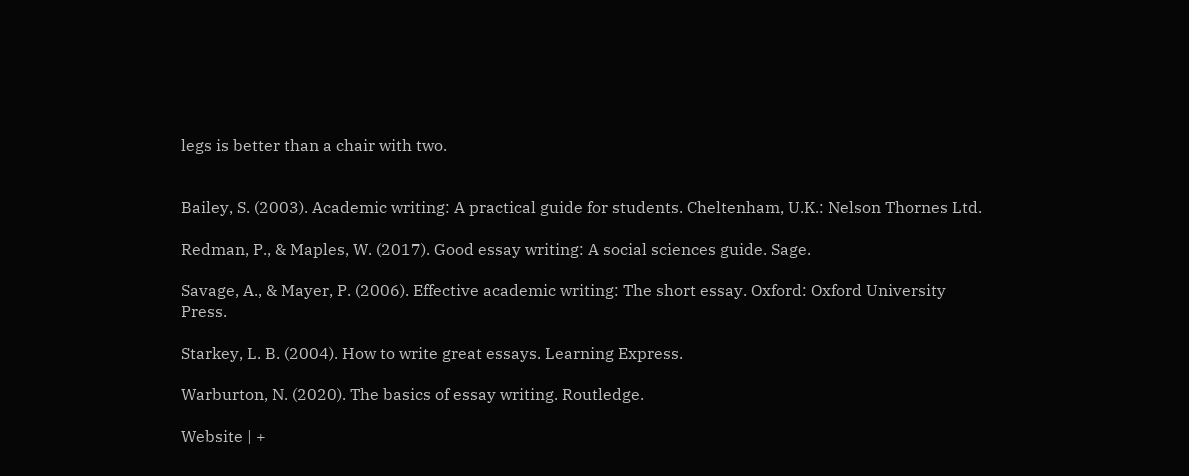legs is better than a chair with two.


Bailey, S. (2003). Academic writing: A practical guide for students. Cheltenham, U.K.: Nelson Thornes Ltd.

Redman, P., & Maples, W. (2017). Good essay writing: A social sciences guide. Sage.

Savage, A., & Mayer, P. (2006). Effective academic writing: The short essay. Oxford: Oxford University Press.

Starkey, L. B. (2004). How to write great essays. Learning Express.

Warburton, N. (2020). The basics of essay writing. Routledge.

Website | +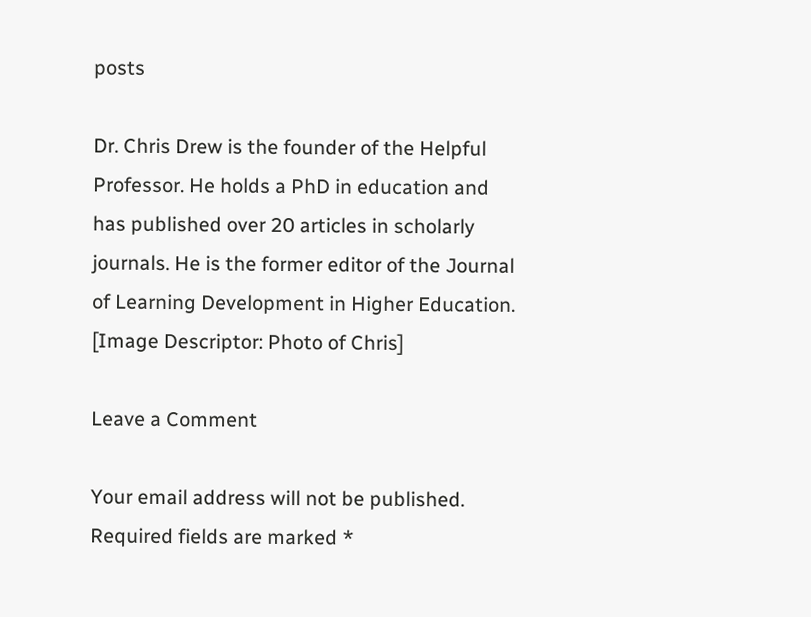posts

Dr. Chris Drew is the founder of the Helpful Professor. He holds a PhD in education and has published over 20 articles in scholarly journals. He is the former editor of the Journal of Learning Development in Higher Education. [Image Descriptor: Photo of Chris]

Leave a Comment

Your email address will not be published. Required fields are marked *